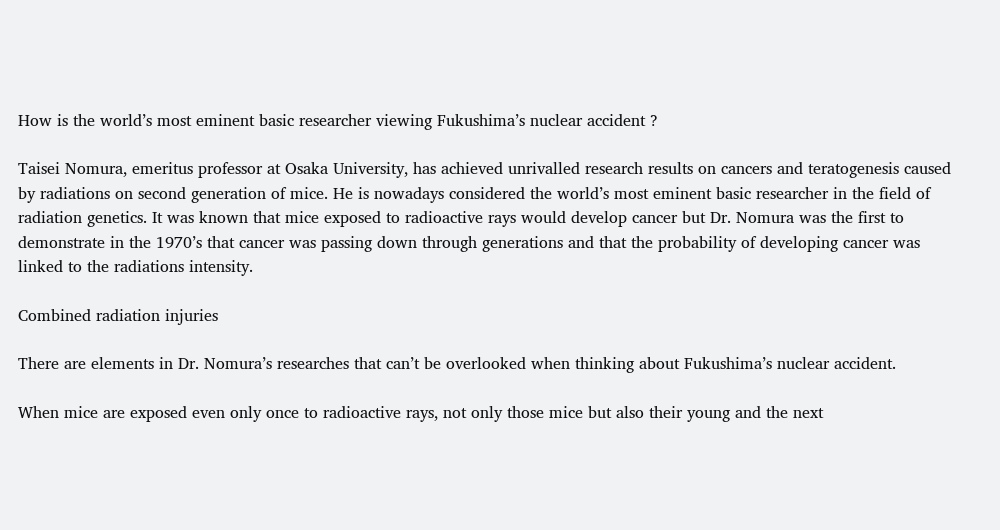How is the world’s most eminent basic researcher viewing Fukushima’s nuclear accident ?

Taisei Nomura, emeritus professor at Osaka University, has achieved unrivalled research results on cancers and teratogenesis caused by radiations on second generation of mice. He is nowadays considered the world’s most eminent basic researcher in the field of radiation genetics. It was known that mice exposed to radioactive rays would develop cancer but Dr. Nomura was the first to demonstrate in the 1970’s that cancer was passing down through generations and that the probability of developing cancer was linked to the radiations intensity.

Combined radiation injuries

There are elements in Dr. Nomura’s researches that can’t be overlooked when thinking about Fukushima’s nuclear accident.

When mice are exposed even only once to radioactive rays, not only those mice but also their young and the next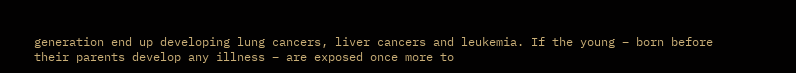generation end up developing lung cancers, liver cancers and leukemia. If the young – born before their parents develop any illness – are exposed once more to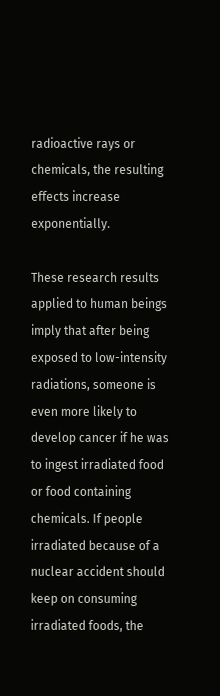radioactive rays or chemicals, the resulting effects increase exponentially.

These research results applied to human beings imply that after being exposed to low-intensity radiations, someone is even more likely to develop cancer if he was to ingest irradiated food or food containing chemicals. If people irradiated because of a nuclear accident should keep on consuming irradiated foods, the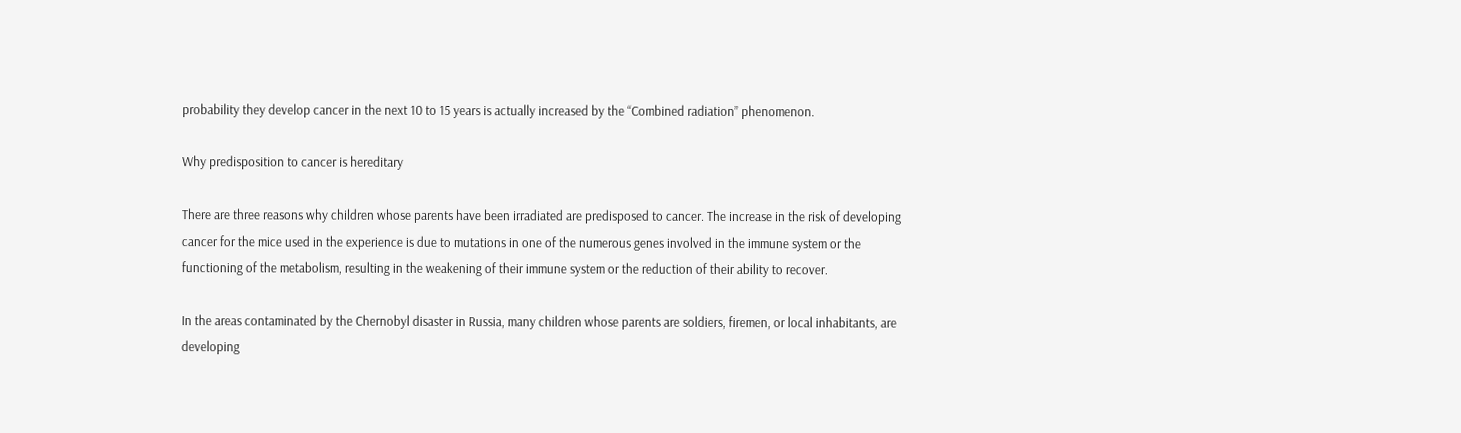probability they develop cancer in the next 10 to 15 years is actually increased by the “Combined radiation” phenomenon.

Why predisposition to cancer is hereditary

There are three reasons why children whose parents have been irradiated are predisposed to cancer. The increase in the risk of developing cancer for the mice used in the experience is due to mutations in one of the numerous genes involved in the immune system or the functioning of the metabolism, resulting in the weakening of their immune system or the reduction of their ability to recover.

In the areas contaminated by the Chernobyl disaster in Russia, many children whose parents are soldiers, firemen, or local inhabitants, are developing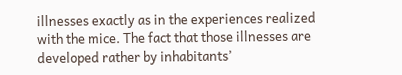illnesses exactly as in the experiences realized with the mice. The fact that those illnesses are developed rather by inhabitants’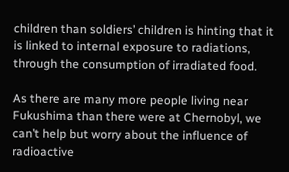children than soldiers’ children is hinting that it is linked to internal exposure to radiations, through the consumption of irradiated food.

As there are many more people living near Fukushima than there were at Chernobyl, we can’t help but worry about the influence of radioactive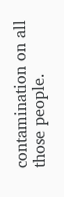contamination on all those people.